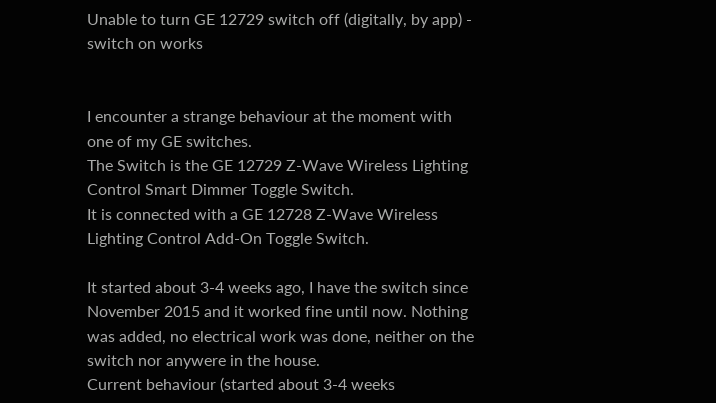Unable to turn GE 12729 switch off (digitally, by app) - switch on works


I encounter a strange behaviour at the moment with one of my GE switches.
The Switch is the GE 12729 Z-Wave Wireless Lighting Control Smart Dimmer Toggle Switch.
It is connected with a GE 12728 Z-Wave Wireless Lighting Control Add-On Toggle Switch.

It started about 3-4 weeks ago, I have the switch since November 2015 and it worked fine until now. Nothing was added, no electrical work was done, neither on the switch nor anywere in the house.
Current behaviour (started about 3-4 weeks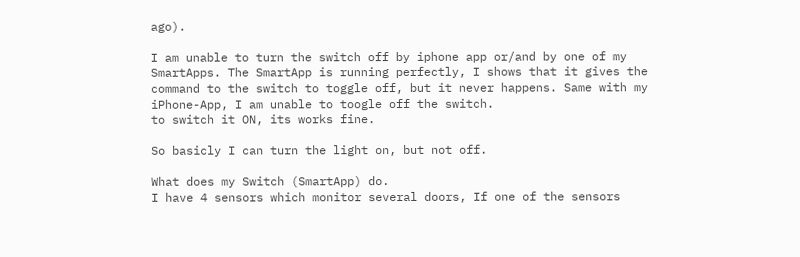ago).

I am unable to turn the switch off by iphone app or/and by one of my SmartApps. The SmartApp is running perfectly, I shows that it gives the command to the switch to toggle off, but it never happens. Same with my iPhone-App, I am unable to toogle off the switch.
to switch it ON, its works fine.

So basicly I can turn the light on, but not off.

What does my Switch (SmartApp) do.
I have 4 sensors which monitor several doors, If one of the sensors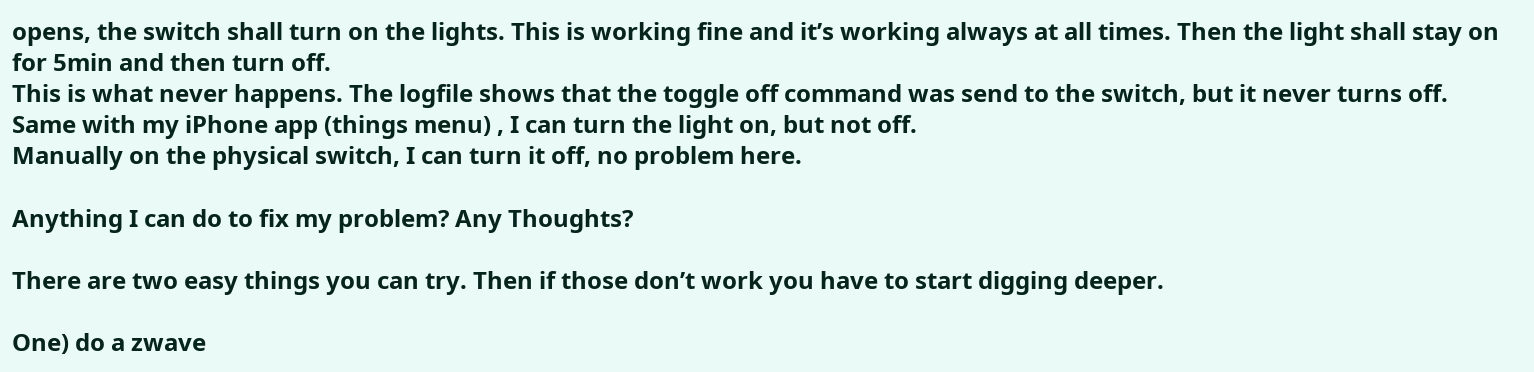opens, the switch shall turn on the lights. This is working fine and it’s working always at all times. Then the light shall stay on for 5min and then turn off.
This is what never happens. The logfile shows that the toggle off command was send to the switch, but it never turns off.
Same with my iPhone app (things menu) , I can turn the light on, but not off.
Manually on the physical switch, I can turn it off, no problem here.

Anything I can do to fix my problem? Any Thoughts?

There are two easy things you can try. Then if those don’t work you have to start digging deeper.

One) do a zwave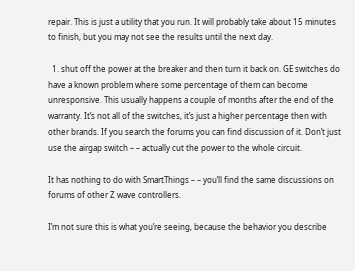repair. This is just a utility that you run. It will probably take about 15 minutes to finish, but you may not see the results until the next day.

  1. shut off the power at the breaker and then turn it back on. GE switches do have a known problem where some percentage of them can become unresponsive. This usually happens a couple of months after the end of the warranty. It’s not all of the switches, it’s just a higher percentage then with other brands. If you search the forums you can find discussion of it. Don’t just use the airgap switch – – actually cut the power to the whole circuit.

It has nothing to do with SmartThings – – you’ll find the same discussions on forums of other Z wave controllers.

I’m not sure this is what you’re seeing, because the behavior you describe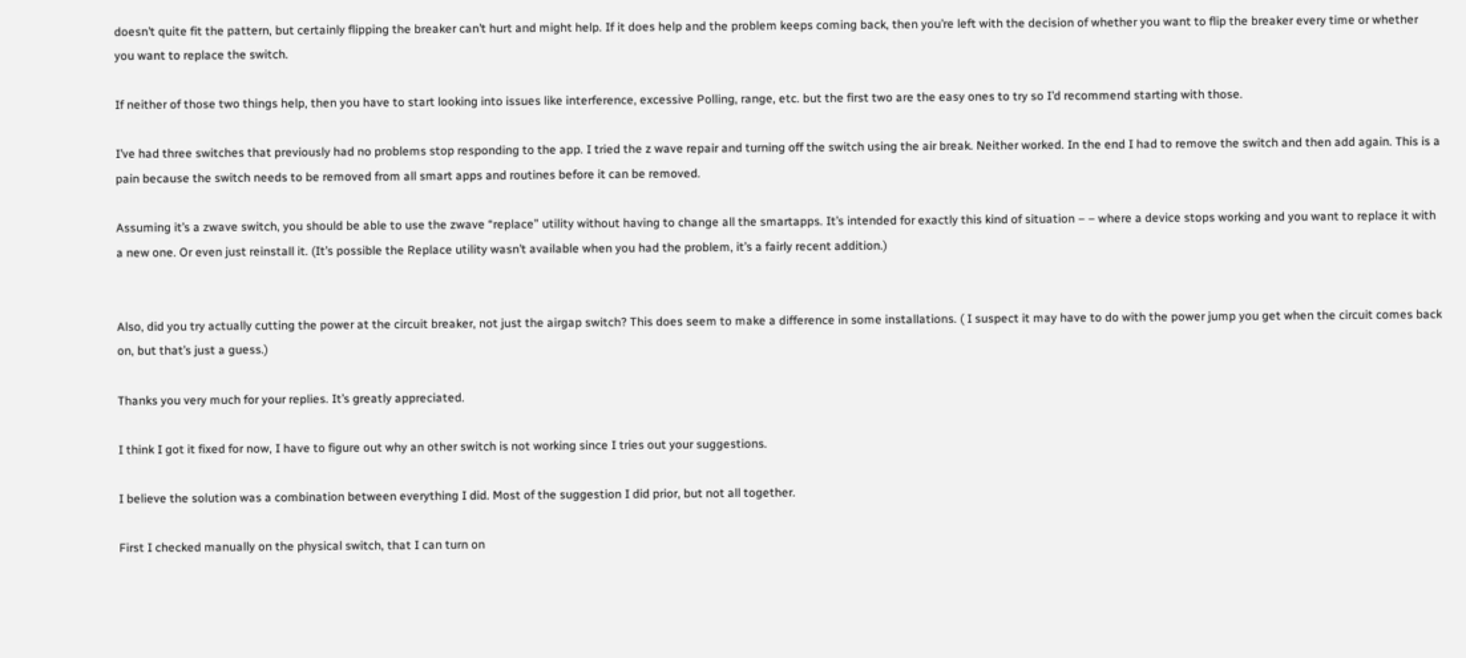doesn’t quite fit the pattern, but certainly flipping the breaker can’t hurt and might help. If it does help and the problem keeps coming back, then you’re left with the decision of whether you want to flip the breaker every time or whether you want to replace the switch.

If neither of those two things help, then you have to start looking into issues like interference, excessive Polling, range, etc. but the first two are the easy ones to try so I’d recommend starting with those.

I’ve had three switches that previously had no problems stop responding to the app. I tried the z wave repair and turning off the switch using the air break. Neither worked. In the end I had to remove the switch and then add again. This is a pain because the switch needs to be removed from all smart apps and routines before it can be removed.

Assuming it’s a zwave switch, you should be able to use the zwave “replace” utility without having to change all the smartapps. It’s intended for exactly this kind of situation – – where a device stops working and you want to replace it with a new one. Or even just reinstall it. (It’s possible the Replace utility wasn’t available when you had the problem, it’s a fairly recent addition.)


Also, did you try actually cutting the power at the circuit breaker, not just the airgap switch? This does seem to make a difference in some installations. ( I suspect it may have to do with the power jump you get when the circuit comes back on, but that’s just a guess.)

Thanks you very much for your replies. It’s greatly appreciated.

I think I got it fixed for now, I have to figure out why an other switch is not working since I tries out your suggestions.

I believe the solution was a combination between everything I did. Most of the suggestion I did prior, but not all together.

First I checked manually on the physical switch, that I can turn on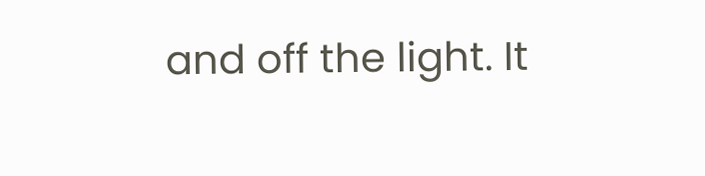and off the light. It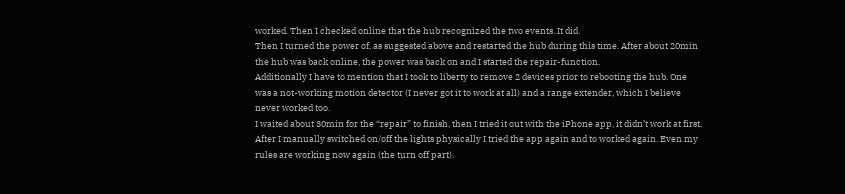worked. Then I checked online that the hub recognized the two events. It did.
Then I turned the power of, as suggested above and restarted the hub during this time. After about 20min the hub was back online, the power was back on and I started the repair-function.
Additionally I have to mention that I took to liberty to remove 2 devices prior to rebooting the hub. One was a not-working motion detector (I never got it to work at all) and a range extender, which I believe never worked too.
I waited about 30min for the “repair” to finish, then I tried it out with the iPhone app, it didn’t work at first. After I manually switched on/off the lights physically I tried the app again and to worked again. Even my rules are working now again (the turn off part).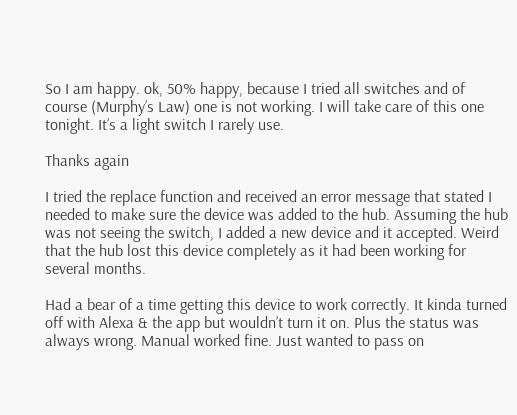So I am happy. ok, 50% happy, because I tried all switches and of course (Murphy’s Law) one is not working. I will take care of this one tonight. It’s a light switch I rarely use.

Thanks again

I tried the replace function and received an error message that stated I needed to make sure the device was added to the hub. Assuming the hub was not seeing the switch, I added a new device and it accepted. Weird that the hub lost this device completely as it had been working for several months.

Had a bear of a time getting this device to work correctly. It kinda turned off with Alexa & the app but wouldn’t turn it on. Plus the status was always wrong. Manual worked fine. Just wanted to pass on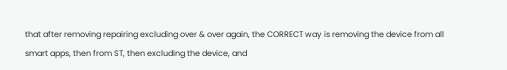that after removing repairing excluding over & over again, the CORRECT way is removing the device from all smart apps, then from ST, then excluding the device, and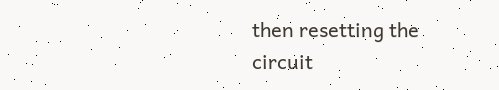then resetting the circuit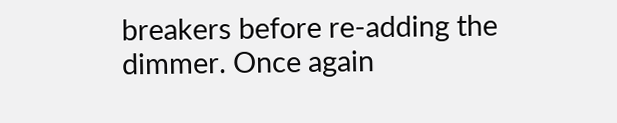breakers before re-adding the dimmer. Once again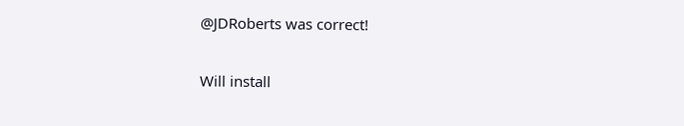@JDRoberts was correct!

Will install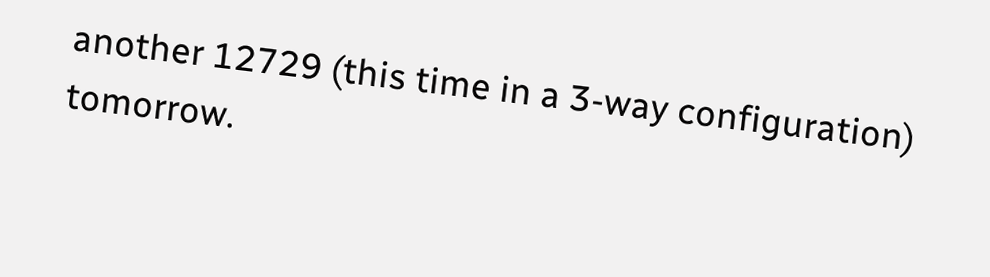another 12729 (this time in a 3-way configuration) tomorrow.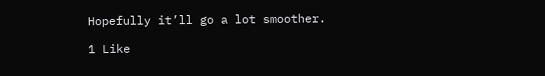Hopefully it’ll go a lot smoother.

1 Like